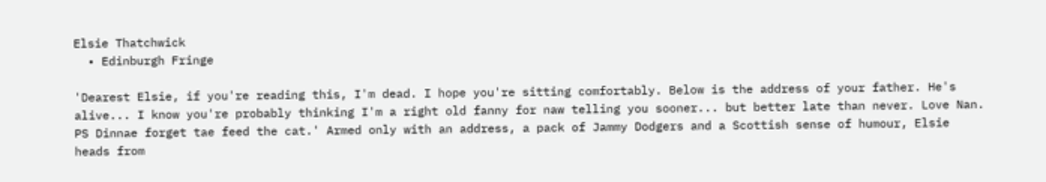Elsie Thatchwick
  • Edinburgh Fringe

'Dearest Elsie, if you're reading this, I'm dead. I hope you're sitting comfortably. Below is the address of your father. He's alive... I know you're probably thinking I'm a right old fanny for naw telling you sooner... but better late than never. Love Nan. PS Dinnae forget tae feed the cat.' Armed only with an address, a pack of Jammy Dodgers and a Scottish sense of humour, Elsie heads from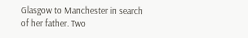Glasgow to Manchester in search of her father. Two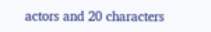actors and 20 characters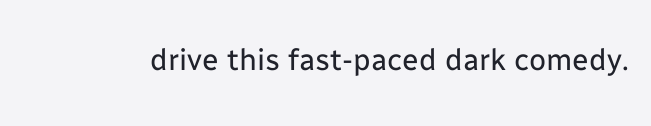drive this fast-paced dark comedy.